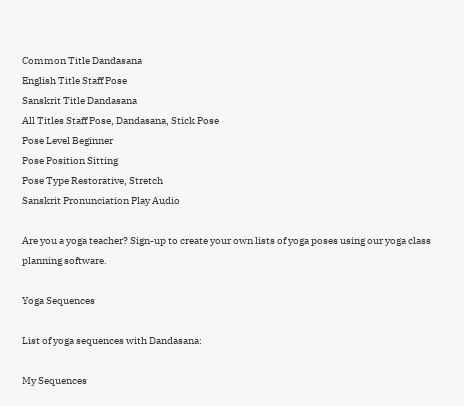Common Title Dandasana
English Title Staff Pose
Sanskrit Title Dandasana
All Titles Staff Pose, Dandasana, Stick Pose
Pose Level Beginner
Pose Position Sitting
Pose Type Restorative, Stretch
Sanskrit Pronunciation Play Audio

Are you a yoga teacher? Sign-up to create your own lists of yoga poses using our yoga class planning software.

Yoga Sequences

List of yoga sequences with Dandasana:

My Sequences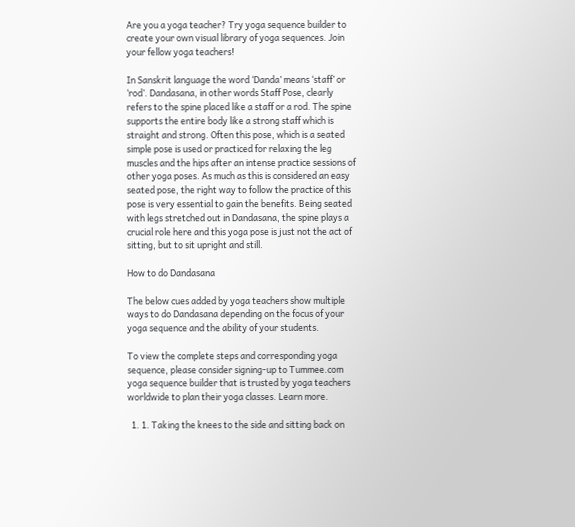Are you a yoga teacher? Try yoga sequence builder to create your own visual library of yoga sequences. Join your fellow yoga teachers!

In Sanskrit language the word ‘Danda’ means ‘staff’ or ‘rod’. Dandasana, in other words Staff Pose, clearly refers to the spine placed like a staff or a rod. The spine supports the entire body like a strong staff which is straight and strong. Often this pose, which is a seated simple pose is used or practiced for relaxing the leg muscles and the hips after an intense practice sessions of other yoga poses. As much as this is considered an easy seated pose, the right way to follow the practice of this pose is very essential to gain the benefits. Being seated with legs stretched out in Dandasana, the spine plays a crucial role here and this yoga pose is just not the act of sitting, but to sit upright and still.

How to do Dandasana

The below cues added by yoga teachers show multiple ways to do Dandasana depending on the focus of your yoga sequence and the ability of your students.

To view the complete steps and corresponding yoga sequence, please consider signing-up to Tummee.com yoga sequence builder that is trusted by yoga teachers worldwide to plan their yoga classes. Learn more.

  1. 1. Taking the knees to the side and sitting back on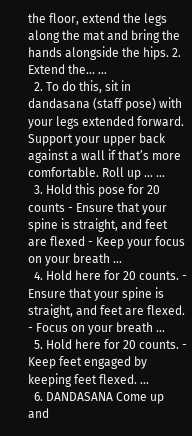the floor, extend the legs along the mat and bring the hands alongside the hips. 2. Extend the... ...
  2. To do this, sit in dandasana (staff pose) with your legs extended forward. Support your upper back against a wall if that’s more comfortable. Roll up ... ...
  3. Hold this pose for 20 counts - Ensure that your spine is straight, and feet are flexed - Keep your focus on your breath ...
  4. Hold here for 20 counts. - Ensure that your spine is straight, and feet are flexed. - Focus on your breath ...
  5. Hold here for 20 counts. - Keep feet engaged by keeping feet flexed. ...
  6. DANDASANA Come up and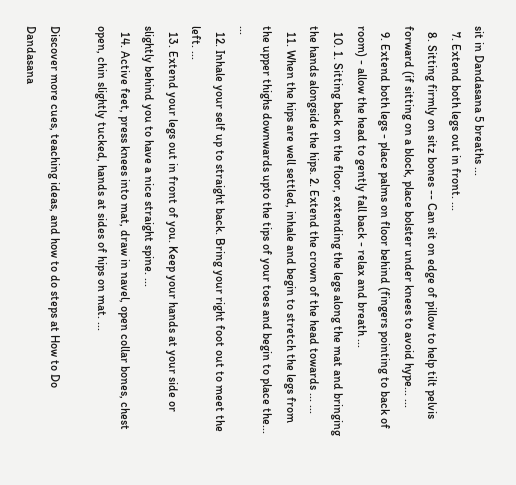sit in Dandasana 5 breaths ...
  7. Extend both legs out in front. ...
  8. Sitting firmly on sitz bones -- Can sit on edge of pillow to help tilt pelvis forward (if sitting on a block, place bolster under knees to avoid hype... ...
  9. Extend both legs - place palms on floor behind (fingers pointing to back of room) - allow the head to gently fall back - relax and breath ...
  10. 1. Sitting back on the floor, extending the legs along the mat and bringing the hands alongside the hips. 2. Extend the crown of the head towards ... ...
  11. When the hips are well settled, inhale and begin to stretch the legs from the upper thighs downwards upto the tips of your toes and begin to place the... ...
  12. Inhale your self up to straight back. Bring your right foot out to meet the left. ...
  13. Extend your legs out in front of you. Keep your hands at your side or slightly behind you to have a nice straight spine. ...
  14. Active feet, press knees into mat, draw in navel, open collar bones, chest open, chin slightly tucked, hands at sides of hips on mat. ...

Discover more cues, teaching ideas, and how to do steps at How to Do Dandasana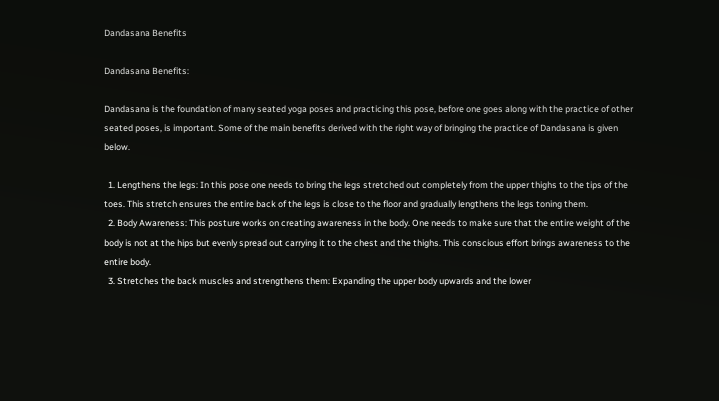Dandasana Benefits

Dandasana Benefits:

Dandasana is the foundation of many seated yoga poses and practicing this pose, before one goes along with the practice of other seated poses, is important. Some of the main benefits derived with the right way of bringing the practice of Dandasana is given below.

  1. Lengthens the legs: In this pose one needs to bring the legs stretched out completely from the upper thighs to the tips of the toes. This stretch ensures the entire back of the legs is close to the floor and gradually lengthens the legs toning them.
  2. Body Awareness: This posture works on creating awareness in the body. One needs to make sure that the entire weight of the body is not at the hips but evenly spread out carrying it to the chest and the thighs. This conscious effort brings awareness to the entire body.
  3. Stretches the back muscles and strengthens them: Expanding the upper body upwards and the lower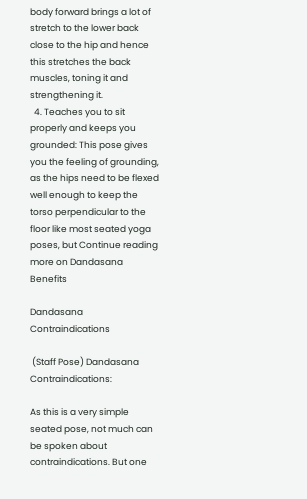body forward brings a lot of stretch to the lower back close to the hip and hence this stretches the back muscles, toning it and strengthening it.
  4. Teaches you to sit properly and keeps you grounded: This pose gives you the feeling of grounding, as the hips need to be flexed well enough to keep the torso perpendicular to the floor like most seated yoga poses, but Continue reading more on Dandasana Benefits

Dandasana Contraindications

 (Staff Pose) Dandasana Contraindications:

As this is a very simple seated pose, not much can be spoken about contraindications. But one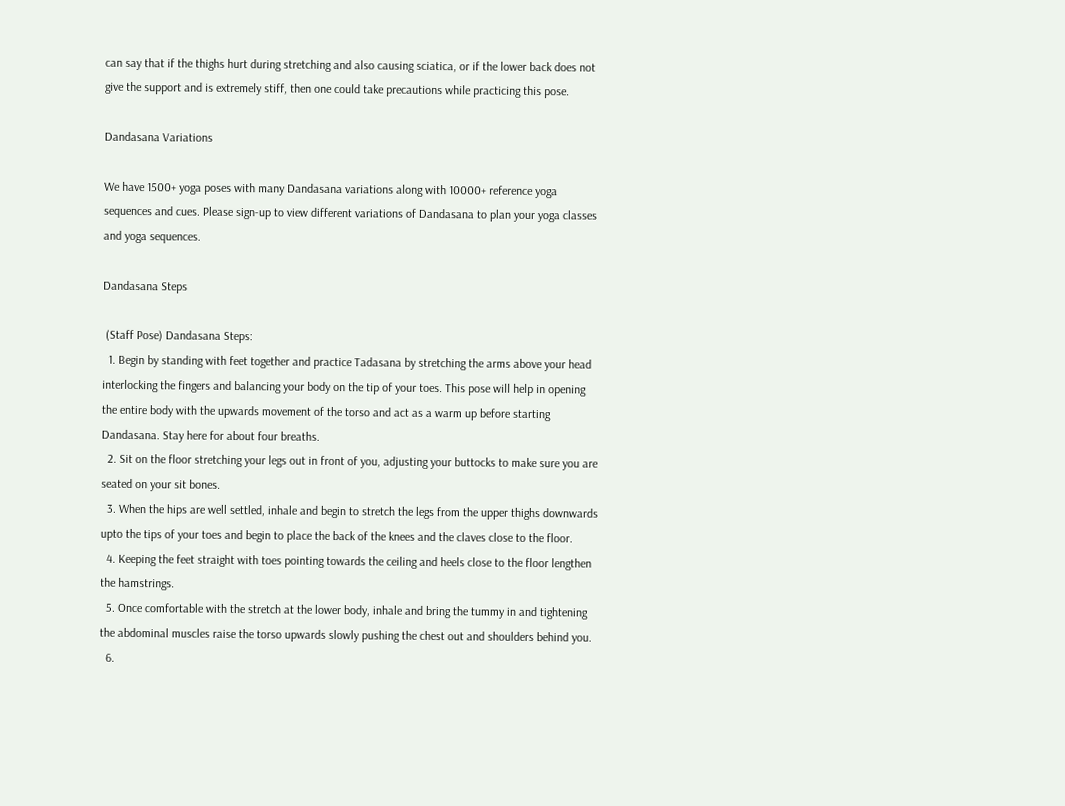can say that if the thighs hurt during stretching and also causing sciatica, or if the lower back does not give the support and is extremely stiff, then one could take precautions while practicing this pose.

Dandasana Variations

We have 1500+ yoga poses with many Dandasana variations along with 10000+ reference yoga sequences and cues. Please sign-up to view different variations of Dandasana to plan your yoga classes and yoga sequences.

Dandasana Steps

 (Staff Pose) Dandasana Steps:
  1. Begin by standing with feet together and practice Tadasana by stretching the arms above your head interlocking the fingers and balancing your body on the tip of your toes. This pose will help in opening the entire body with the upwards movement of the torso and act as a warm up before starting Dandasana. Stay here for about four breaths.
  2. Sit on the floor stretching your legs out in front of you, adjusting your buttocks to make sure you are seated on your sit bones.
  3. When the hips are well settled, inhale and begin to stretch the legs from the upper thighs downwards upto the tips of your toes and begin to place the back of the knees and the claves close to the floor.
  4. Keeping the feet straight with toes pointing towards the ceiling and heels close to the floor lengthen the hamstrings.
  5. Once comfortable with the stretch at the lower body, inhale and bring the tummy in and tightening the abdominal muscles raise the torso upwards slowly pushing the chest out and shoulders behind you.
  6.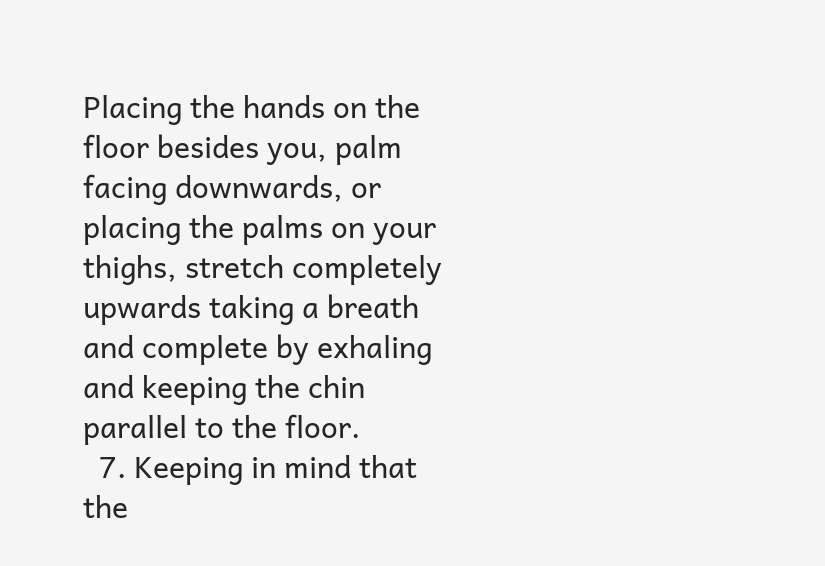Placing the hands on the floor besides you, palm facing downwards, or placing the palms on your thighs, stretch completely upwards taking a breath and complete by exhaling and keeping the chin parallel to the floor.
  7. Keeping in mind that the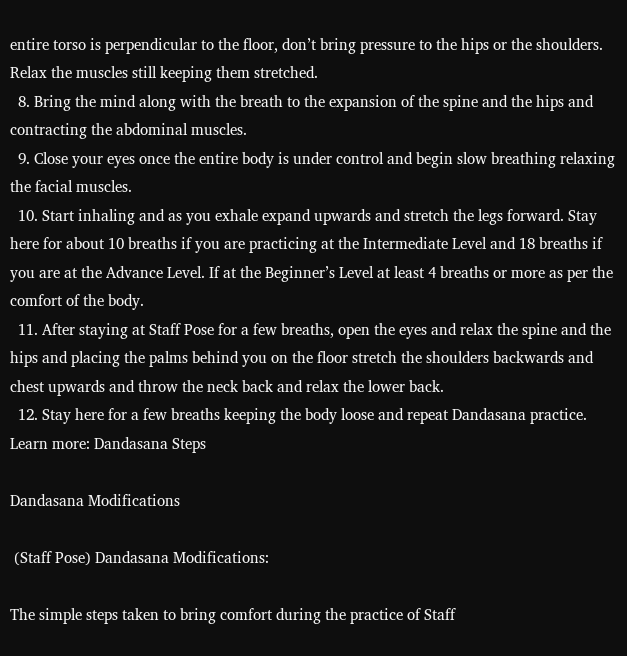entire torso is perpendicular to the floor, don’t bring pressure to the hips or the shoulders. Relax the muscles still keeping them stretched.
  8. Bring the mind along with the breath to the expansion of the spine and the hips and contracting the abdominal muscles.
  9. Close your eyes once the entire body is under control and begin slow breathing relaxing the facial muscles.
  10. Start inhaling and as you exhale expand upwards and stretch the legs forward. Stay here for about 10 breaths if you are practicing at the Intermediate Level and 18 breaths if you are at the Advance Level. If at the Beginner’s Level at least 4 breaths or more as per the comfort of the body.
  11. After staying at Staff Pose for a few breaths, open the eyes and relax the spine and the hips and placing the palms behind you on the floor stretch the shoulders backwards and chest upwards and throw the neck back and relax the lower back.
  12. Stay here for a few breaths keeping the body loose and repeat Dandasana practice.
Learn more: Dandasana Steps

Dandasana Modifications

 (Staff Pose) Dandasana Modifications:

The simple steps taken to bring comfort during the practice of Staff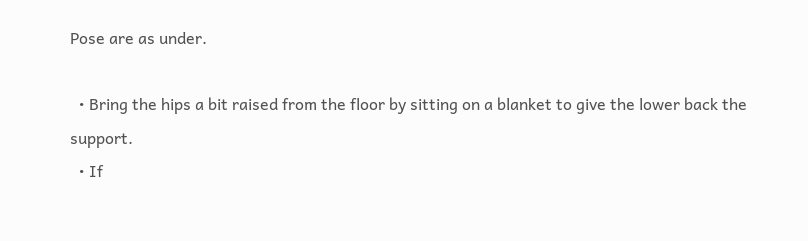Pose are as under.

  • Bring the hips a bit raised from the floor by sitting on a blanket to give the lower back the support.
  • If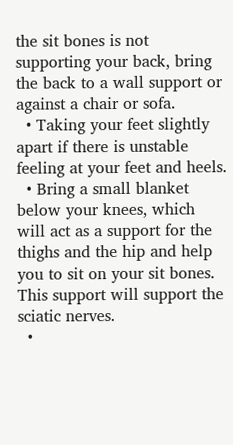the sit bones is not supporting your back, bring the back to a wall support or against a chair or sofa.
  • Taking your feet slightly apart if there is unstable feeling at your feet and heels.
  • Bring a small blanket below your knees, which will act as a support for the thighs and the hip and help you to sit on your sit bones. This support will support the sciatic nerves.
  •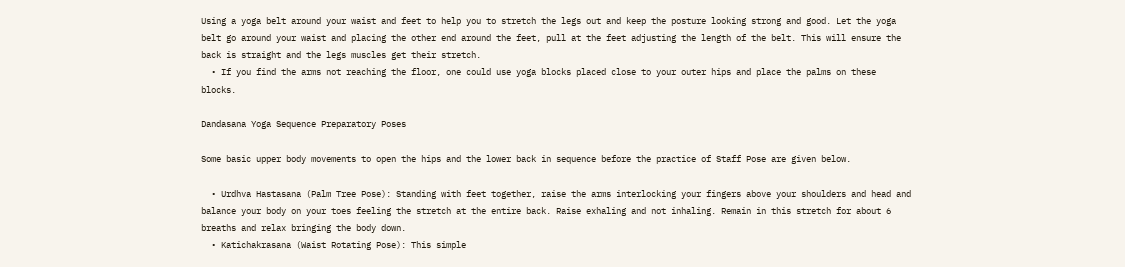Using a yoga belt around your waist and feet to help you to stretch the legs out and keep the posture looking strong and good. Let the yoga belt go around your waist and placing the other end around the feet, pull at the feet adjusting the length of the belt. This will ensure the back is straight and the legs muscles get their stretch.
  • If you find the arms not reaching the floor, one could use yoga blocks placed close to your outer hips and place the palms on these blocks.

Dandasana Yoga Sequence Preparatory Poses

Some basic upper body movements to open the hips and the lower back in sequence before the practice of Staff Pose are given below.

  • Urdhva Hastasana (Palm Tree Pose): Standing with feet together, raise the arms interlocking your fingers above your shoulders and head and balance your body on your toes feeling the stretch at the entire back. Raise exhaling and not inhaling. Remain in this stretch for about 6 breaths and relax bringing the body down.
  • Katichakrasana (Waist Rotating Pose): This simple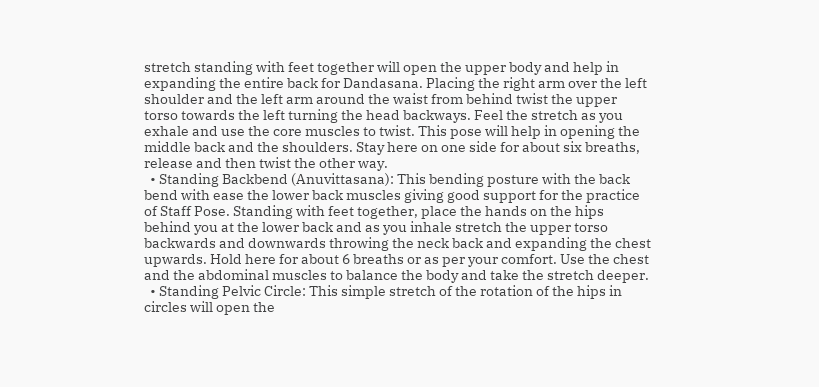stretch standing with feet together will open the upper body and help in expanding the entire back for Dandasana. Placing the right arm over the left shoulder and the left arm around the waist from behind twist the upper torso towards the left turning the head backways. Feel the stretch as you exhale and use the core muscles to twist. This pose will help in opening the middle back and the shoulders. Stay here on one side for about six breaths, release and then twist the other way.
  • Standing Backbend (Anuvittasana): This bending posture with the back bend with ease the lower back muscles giving good support for the practice of Staff Pose. Standing with feet together, place the hands on the hips behind you at the lower back and as you inhale stretch the upper torso backwards and downwards throwing the neck back and expanding the chest upwards. Hold here for about 6 breaths or as per your comfort. Use the chest and the abdominal muscles to balance the body and take the stretch deeper.
  • Standing Pelvic Circle: This simple stretch of the rotation of the hips in circles will open the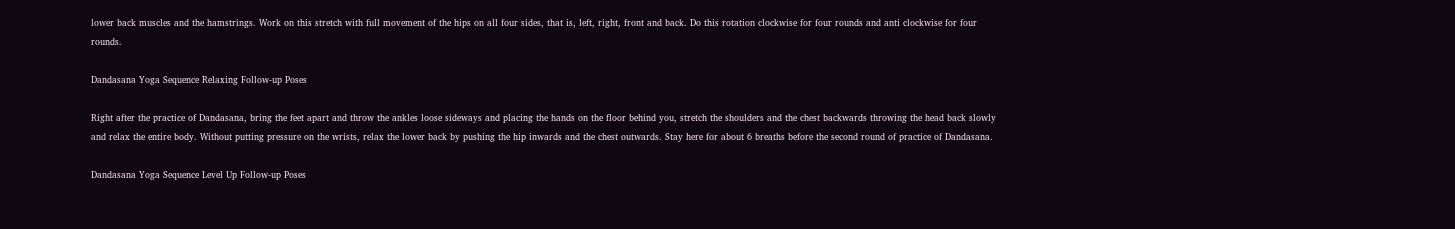lower back muscles and the hamstrings. Work on this stretch with full movement of the hips on all four sides, that is, left, right, front and back. Do this rotation clockwise for four rounds and anti clockwise for four rounds.

Dandasana Yoga Sequence Relaxing Follow-up Poses

Right after the practice of Dandasana, bring the feet apart and throw the ankles loose sideways and placing the hands on the floor behind you, stretch the shoulders and the chest backwards throwing the head back slowly and relax the entire body. Without putting pressure on the wrists, relax the lower back by pushing the hip inwards and the chest outwards. Stay here for about 6 breaths before the second round of practice of Dandasana.

Dandasana Yoga Sequence Level Up Follow-up Poses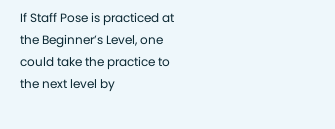If Staff Pose is practiced at the Beginner’s Level, one could take the practice to the next level by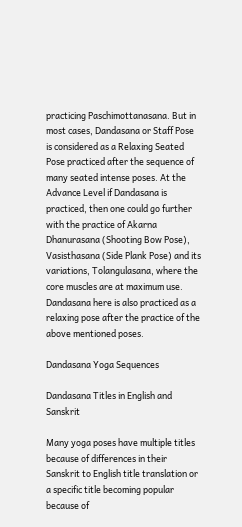practicing Paschimottanasana. But in most cases, Dandasana or Staff Pose is considered as a Relaxing Seated Pose practiced after the sequence of many seated intense poses. At the Advance Level if Dandasana is practiced, then one could go further with the practice of Akarna Dhanurasana (Shooting Bow Pose), Vasisthasana (Side Plank Pose) and its variations, Tolangulasana, where the core muscles are at maximum use. Dandasana here is also practiced as a relaxing pose after the practice of the above mentioned poses.

Dandasana Yoga Sequences

Dandasana Titles in English and Sanskrit

Many yoga poses have multiple titles because of differences in their Sanskrit to English title translation or a specific title becoming popular because of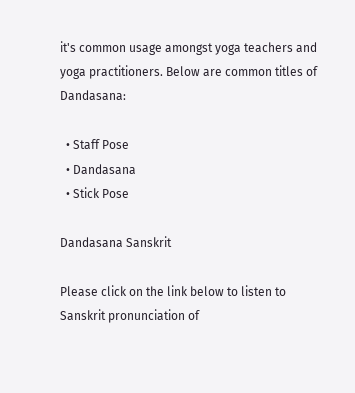it's common usage amongst yoga teachers and yoga practitioners. Below are common titles of Dandasana:

  • Staff Pose
  • Dandasana
  • Stick Pose

Dandasana Sanskrit

Please click on the link below to listen to Sanskrit pronunciation of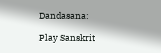Dandasana:

Play Sanskrit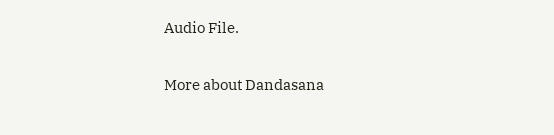Audio File.

More about Dandasana